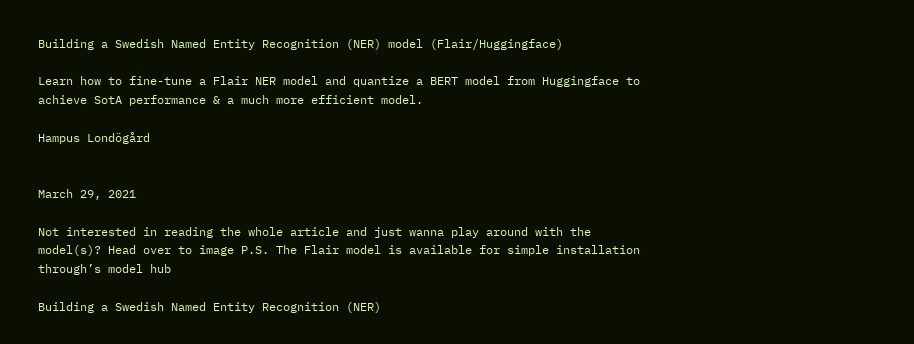Building a Swedish Named Entity Recognition (NER) model (Flair/Huggingface)

Learn how to fine-tune a Flair NER model and quantize a BERT model from Huggingface to achieve SotA performance & a much more efficient model.

Hampus Londögård


March 29, 2021

Not interested in reading the whole article and just wanna play around with the model(s)? Head over to image P.S. The Flair model is available for simple installation through’s model hub

Building a Swedish Named Entity Recognition (NER)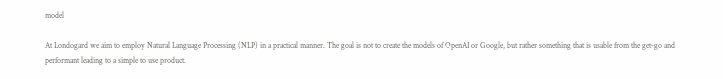model

At Londogard we aim to employ Natural Language Processing (NLP) in a practical manner. The goal is not to create the models of OpenAI or Google, but rather something that is usable from the get-go and performant leading to a simple to use product.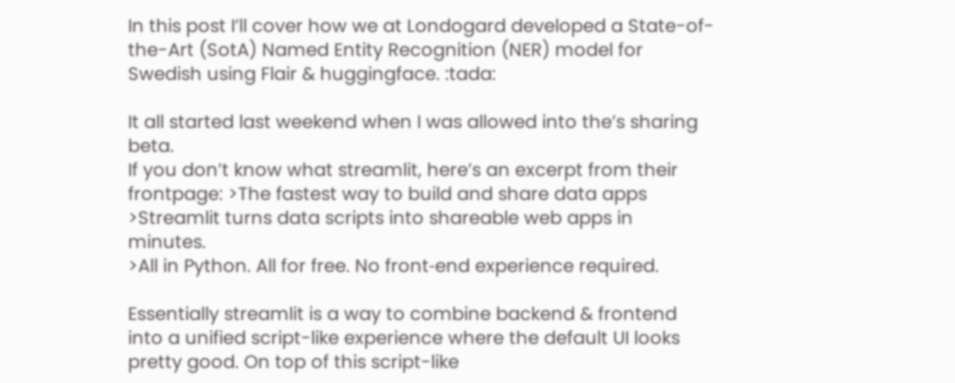In this post I’ll cover how we at Londogard developed a State-of-the-Art (SotA) Named Entity Recognition (NER) model for Swedish using Flair & huggingface. :tada:

It all started last weekend when I was allowed into the’s sharing beta.
If you don’t know what streamlit, here’s an excerpt from their frontpage: >The fastest way to build and share data apps >Streamlit turns data scripts into shareable web apps in minutes.
>All in Python. All for free. No front‑end experience required.

Essentially streamlit is a way to combine backend & frontend into a unified script-like experience where the default UI looks pretty good. On top of this script-like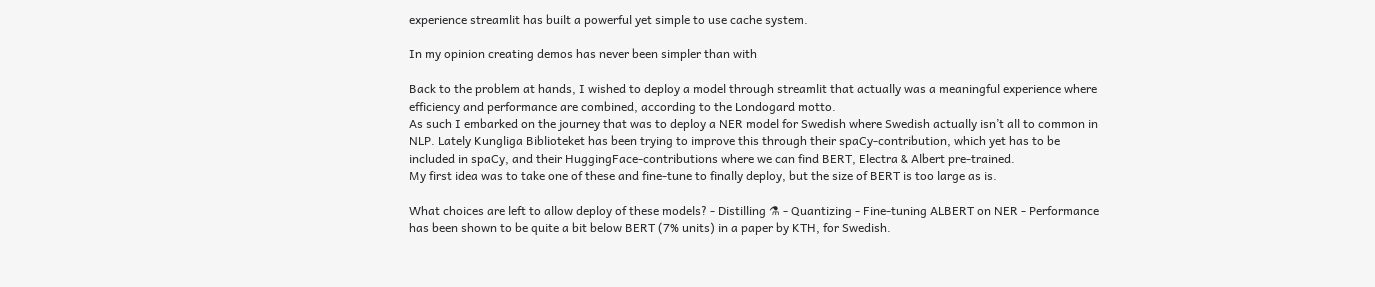experience streamlit has built a powerful yet simple to use cache system.

In my opinion creating demos has never been simpler than with

Back to the problem at hands, I wished to deploy a model through streamlit that actually was a meaningful experience where efficiency and performance are combined, according to the Londogard motto.
As such I embarked on the journey that was to deploy a NER model for Swedish where Swedish actually isn’t all to common in NLP. Lately Kungliga Biblioteket has been trying to improve this through their spaCy-contribution, which yet has to be included in spaCy, and their HuggingFace-contributions where we can find BERT, Electra & Albert pre-trained.
My first idea was to take one of these and fine-tune to finally deploy, but the size of BERT is too large as is.

What choices are left to allow deploy of these models? - Distilling ⚗ - Quantizing - Fine-tuning ALBERT on NER - Performance has been shown to be quite a bit below BERT (7% units) in a paper by KTH, for Swedish.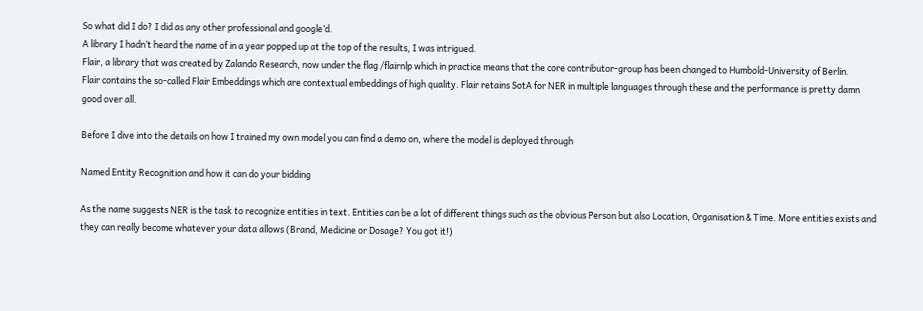So what did I do? I did as any other professional and google’d.
A library I hadn’t heard the name of in a year popped up at the top of the results, I was intrigued.
Flair, a library that was created by Zalando Research, now under the flag /flairnlp which in practice means that the core contributor-group has been changed to Humbold-University of Berlin.
Flair contains the so-called Flair Embeddings which are contextual embeddings of high quality. Flair retains SotA for NER in multiple languages through these and the performance is pretty damn good over all.

Before I dive into the details on how I trained my own model you can find a demo on, where the model is deployed through

Named Entity Recognition and how it can do your bidding

As the name suggests NER is the task to recognize entities in text. Entities can be a lot of different things such as the obvious Person but also Location, Organisation & Time. More entities exists and they can really become whatever your data allows (Brand, Medicine or Dosage? You got it!)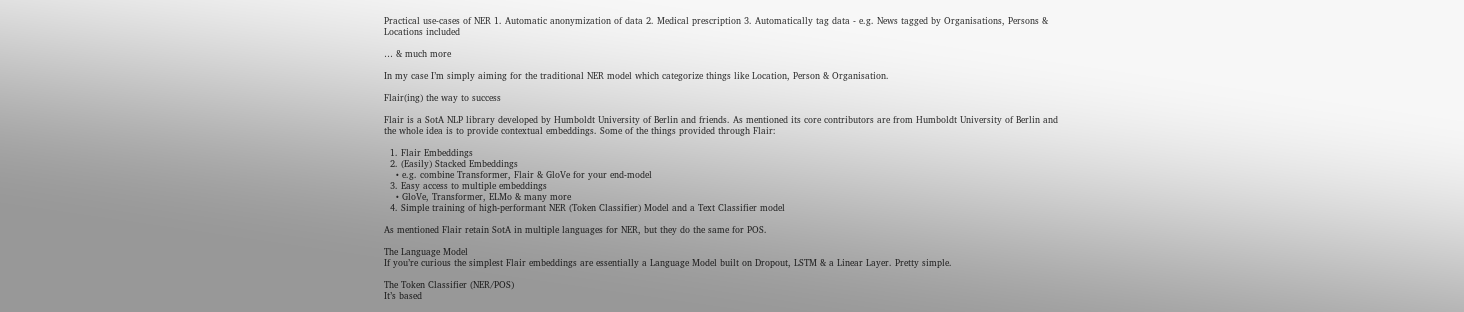Practical use-cases of NER 1. Automatic anonymization of data 2. Medical prescription 3. Automatically tag data - e.g. News tagged by Organisations, Persons & Locations included

… & much more

In my case I’m simply aiming for the traditional NER model which categorize things like Location, Person & Organisation.

Flair(ing) the way to success

Flair is a SotA NLP library developed by Humboldt University of Berlin and friends. As mentioned its core contributors are from Humboldt University of Berlin and the whole idea is to provide contextual embeddings. Some of the things provided through Flair:

  1. Flair Embeddings
  2. (Easily) Stacked Embeddings
    • e.g. combine Transformer, Flair & GloVe for your end-model
  3. Easy access to multiple embeddings
    • GloVe, Transformer, ELMo & many more
  4. Simple training of high-performant NER (Token Classifier) Model and a Text Classifier model

As mentioned Flair retain SotA in multiple languages for NER, but they do the same for POS.

The Language Model
If you’re curious the simplest Flair embeddings are essentially a Language Model built on Dropout, LSTM & a Linear Layer. Pretty simple.

The Token Classifier (NER/POS)
It’s based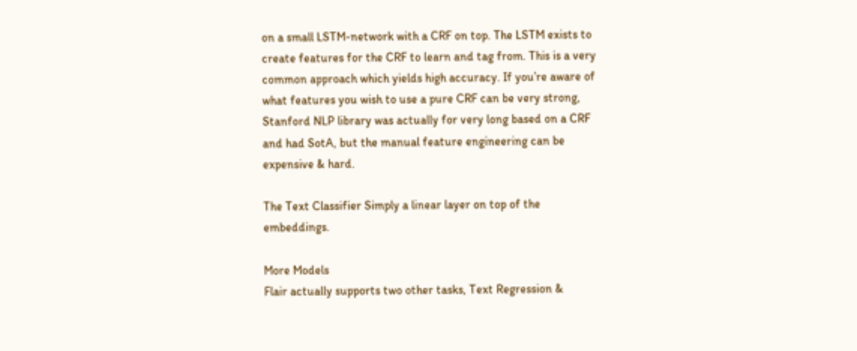on a small LSTM-network with a CRF on top. The LSTM exists to create features for the CRF to learn and tag from. This is a very common approach which yields high accuracy. If you’re aware of what features you wish to use a pure CRF can be very strong, Stanford NLP library was actually for very long based on a CRF and had SotA, but the manual feature engineering can be expensive & hard.

The Text Classifier Simply a linear layer on top of the embeddings.

More Models
Flair actually supports two other tasks, Text Regression &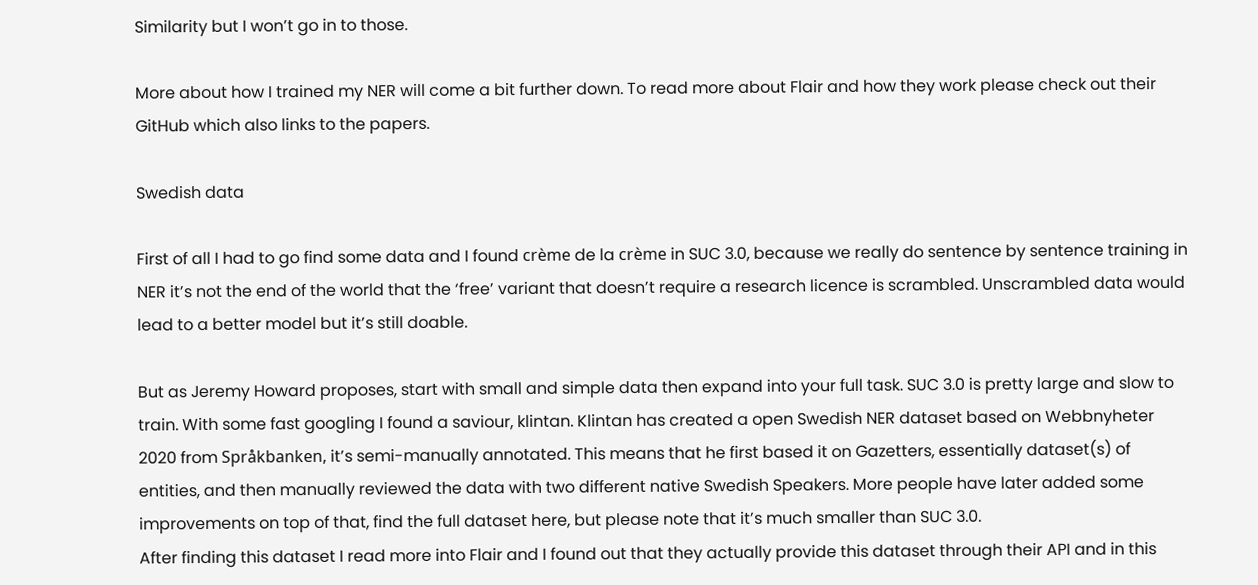Similarity but I won’t go in to those.

More about how I trained my NER will come a bit further down. To read more about Flair and how they work please check out their GitHub which also links to the papers.

Swedish data

First of all I had to go find some data and I found crème de la crème in SUC 3.0, because we really do sentence by sentence training in NER it’s not the end of the world that the ‘free’ variant that doesn’t require a research licence is scrambled. Unscrambled data would lead to a better model but it’s still doable.

But as Jeremy Howard proposes, start with small and simple data then expand into your full task. SUC 3.0 is pretty large and slow to train. With some fast googling I found a saviour, klintan. Klintan has created a open Swedish NER dataset based on Webbnyheter 2020 from Språkbanken, it’s semi-manually annotated. This means that he first based it on Gazetters, essentially dataset(s) of entities, and then manually reviewed the data with two different native Swedish Speakers. More people have later added some improvements on top of that, find the full dataset here, but please note that it’s much smaller than SUC 3.0.
After finding this dataset I read more into Flair and I found out that they actually provide this dataset through their API and in this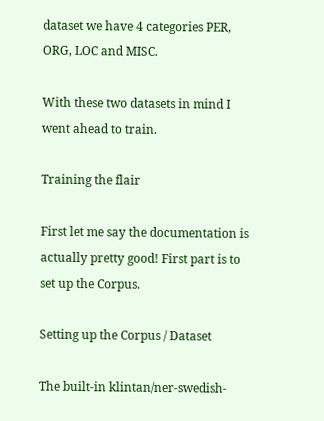dataset we have 4 categories PER, ORG, LOC and MISC.

With these two datasets in mind I went ahead to train.

Training the flair

First let me say the documentation is actually pretty good! First part is to set up the Corpus.

Setting up the Corpus / Dataset

The built-in klintan/ner-swedish-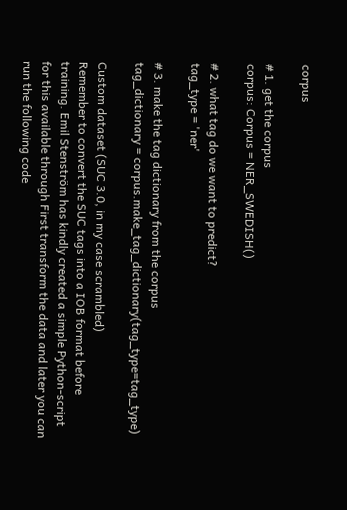corpus

# 1. get the corpus
corpus: Corpus = NER_SWEDISH()

# 2. what tag do we want to predict?
tag_type = 'ner'

# 3. make the tag dictionary from the corpus
tag_dictionary = corpus.make_tag_dictionary(tag_type=tag_type)

Custom dataset (SUC 3.0, in my case scrambled)
Remember to convert the SUC tags into a IOB format before training. Emil Stenström has kindly created a simple Python-script for this available through First transform the data and later you can run the following code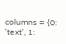columns = {0: 'text', 1: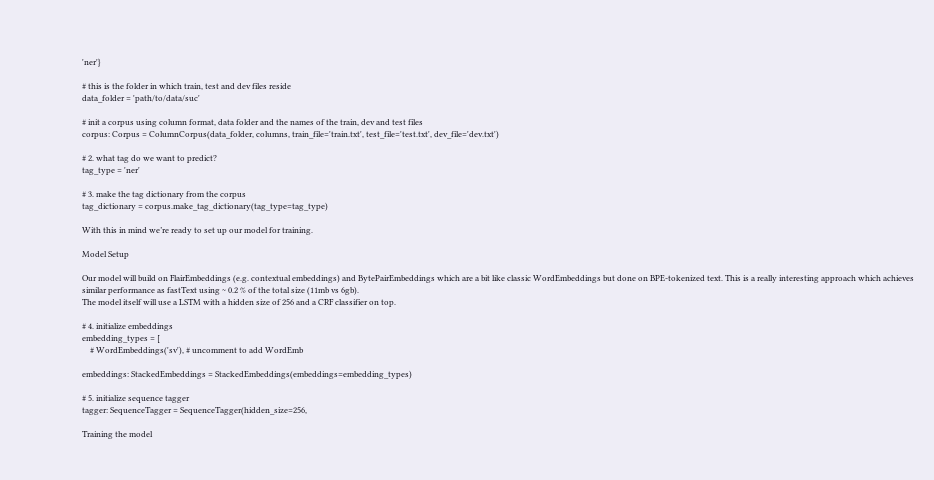'ner'}

# this is the folder in which train, test and dev files reside
data_folder = 'path/to/data/suc'

# init a corpus using column format, data folder and the names of the train, dev and test files
corpus: Corpus = ColumnCorpus(data_folder, columns, train_file='train.txt', test_file='test.txt', dev_file='dev.txt')

# 2. what tag do we want to predict?
tag_type = 'ner'

# 3. make the tag dictionary from the corpus
tag_dictionary = corpus.make_tag_dictionary(tag_type=tag_type)

With this in mind we’re ready to set up our model for training.

Model Setup

Our model will build on FlairEmbeddings (e.g. contextual embeddings) and BytePairEmbeddings which are a bit like classic WordEmbeddings but done on BPE-tokenized text. This is a really interesting approach which achieves similar performance as fastText using ~ 0.2 % of the total size (11mb vs 6gb).
The model itself will use a LSTM with a hidden size of 256 and a CRF classifier on top.

# 4. initialize embeddings
embedding_types = [
    # WordEmbeddings('sv'), # uncomment to add WordEmb

embeddings: StackedEmbeddings = StackedEmbeddings(embeddings=embedding_types)

# 5. initialize sequence tagger
tagger: SequenceTagger = SequenceTagger(hidden_size=256,

Training the model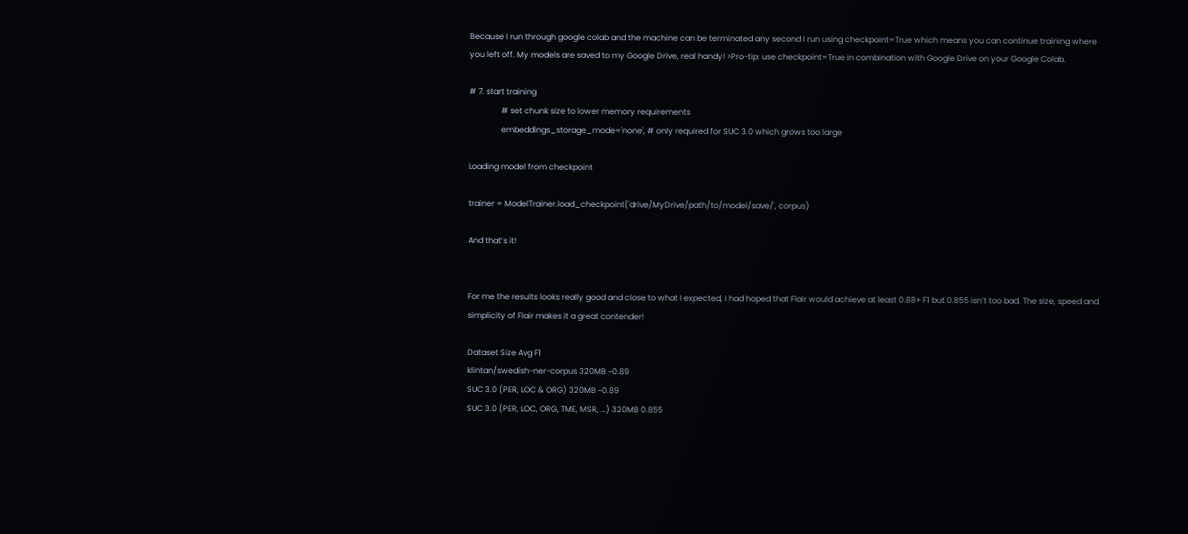Because I run through google colab and the machine can be terminated any second I run using checkpoint=True which means you can continue training where you left off. My models are saved to my Google Drive, real handy! >Pro-tip: use checkpoint=True in combination with Google Drive on your Google Colab.

# 7. start training
                # set chunk size to lower memory requirements
                embeddings_storage_mode='none', # only required for SUC 3.0 which grows too large

Loading model from checkpoint

trainer = ModelTrainer.load_checkpoint('drive/MyDrive/path/to/model/save/', corpus)

And that’s it!


For me the results looks really good and close to what I expected, I had hoped that Flair would achieve at least 0.88+ F1 but 0.855 isn’t too bad. The size, speed and simplicity of Flair makes it a great contender!

Dataset Size Avg F1
klintan/swedish-ner-corpus 320MB ~0.89
SUC 3.0 (PER, LOC & ORG) 320MB ~0.89
SUC 3.0 (PER, LOC, ORG, TME, MSR, …) 320MB 0.855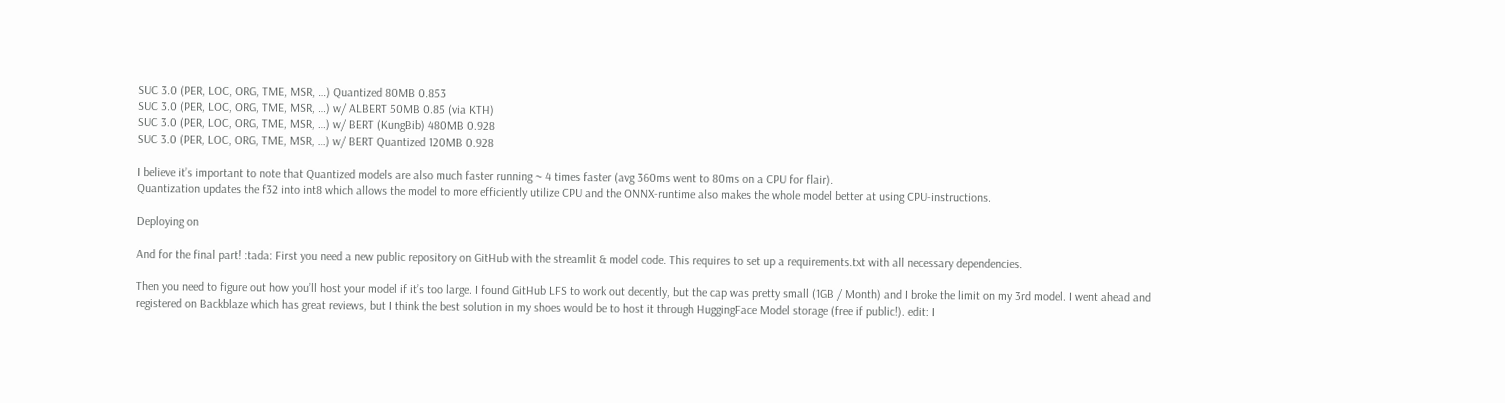SUC 3.0 (PER, LOC, ORG, TME, MSR, …) Quantized 80MB 0.853
SUC 3.0 (PER, LOC, ORG, TME, MSR, …) w/ ALBERT 50MB 0.85 (via KTH)
SUC 3.0 (PER, LOC, ORG, TME, MSR, …) w/ BERT (KungBib) 480MB 0.928
SUC 3.0 (PER, LOC, ORG, TME, MSR, …) w/ BERT Quantized 120MB 0.928

I believe it’s important to note that Quantized models are also much faster running ~ 4 times faster (avg 360ms went to 80ms on a CPU for flair).
Quantization updates the f32 into int8 which allows the model to more efficiently utilize CPU and the ONNX-runtime also makes the whole model better at using CPU-instructions.

Deploying on

And for the final part! :tada: First you need a new public repository on GitHub with the streamlit & model code. This requires to set up a requirements.txt with all necessary dependencies.

Then you need to figure out how you’ll host your model if it’s too large. I found GitHub LFS to work out decently, but the cap was pretty small (1GB / Month) and I broke the limit on my 3rd model. I went ahead and registered on Backblaze which has great reviews, but I think the best solution in my shoes would be to host it through HuggingFace Model storage (free if public!). edit: I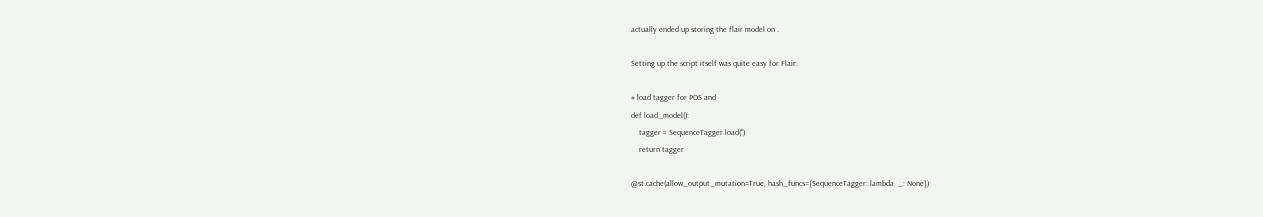actually ended up storing the flair model on .

Setting up the script itself was quite easy for Flair.

# load tagger for POS and
def load_model():
    tagger = SequenceTagger.load('')
    return tagger

@st.cache(allow_output_mutation=True, hash_funcs={SequenceTagger: lambda  _: None})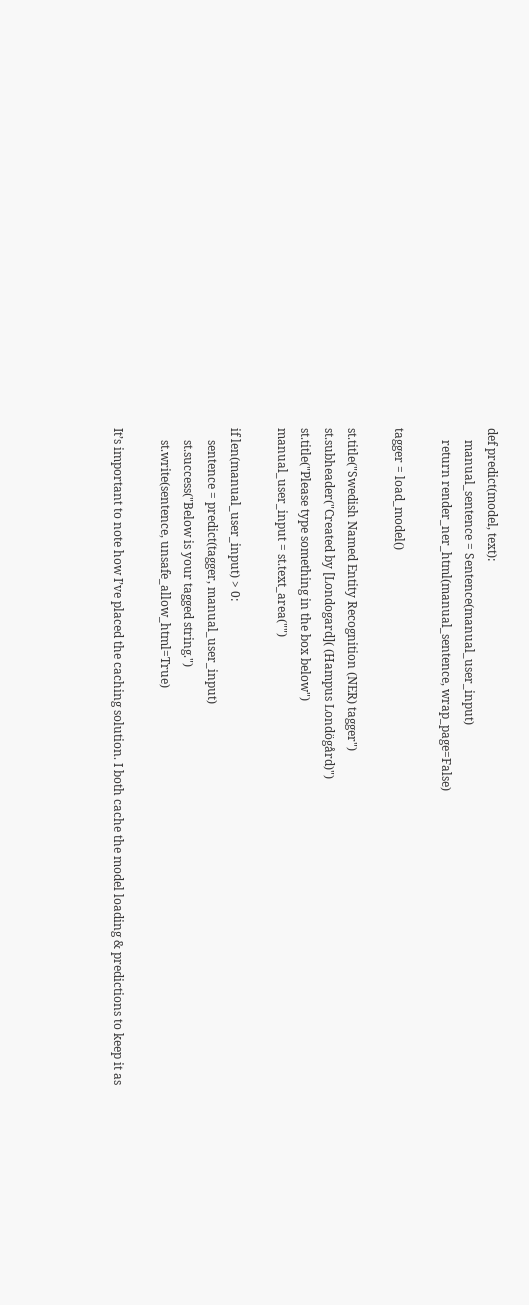def predict(model, text):
    manual_sentence = Sentence(manual_user_input)
    return render_ner_html(manual_sentence, wrap_page=False)

tagger = load_model()

st.title("Swedish Named Entity Recognition (NER) tagger")
st.subheader("Created by [Londogard]( (Hampus Londögård)")
st.title("Please type something in the box below")
manual_user_input = st.text_area("")

if len(manual_user_input) > 0:
    sentence = predict(tagger, manual_user_input)
    st.success("Below is your tagged string.")
    st.write(sentence, unsafe_allow_html=True)

It’s important to note how I’ve placed the caching solution. I both cache the model loading & predictions to keep it as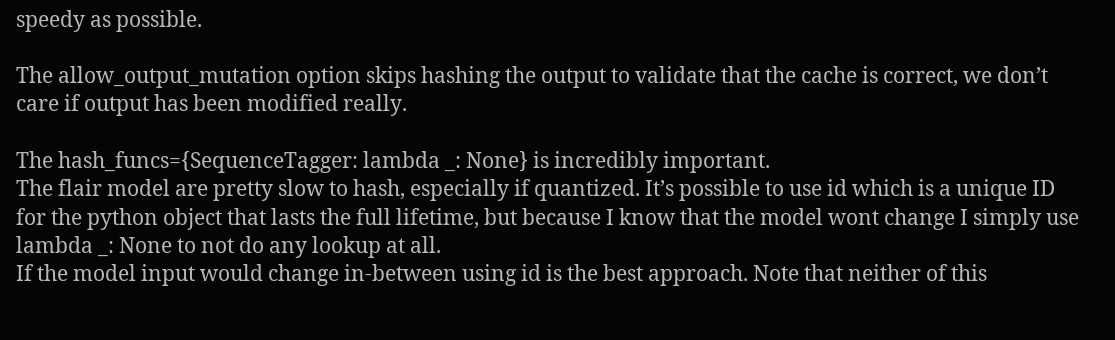speedy as possible.

The allow_output_mutation option skips hashing the output to validate that the cache is correct, we don’t care if output has been modified really.

The hash_funcs={SequenceTagger: lambda _: None} is incredibly important.
The flair model are pretty slow to hash, especially if quantized. It’s possible to use id which is a unique ID for the python object that lasts the full lifetime, but because I know that the model wont change I simply use lambda _: None to not do any lookup at all.
If the model input would change in-between using id is the best approach. Note that neither of this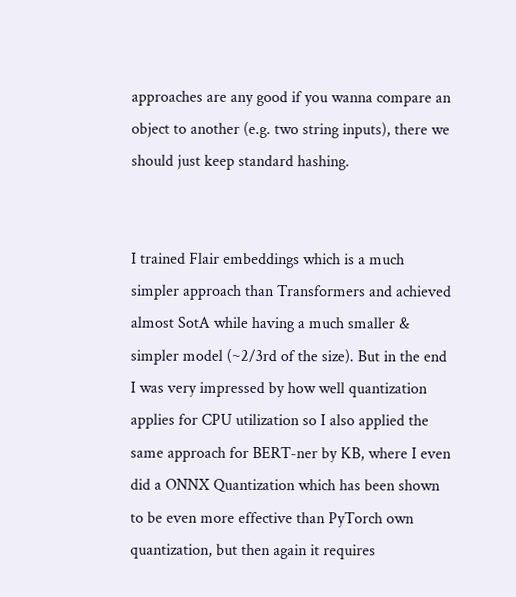approaches are any good if you wanna compare an object to another (e.g. two string inputs), there we should just keep standard hashing.


I trained Flair embeddings which is a much simpler approach than Transformers and achieved almost SotA while having a much smaller & simpler model (~2/3rd of the size). But in the end I was very impressed by how well quantization applies for CPU utilization so I also applied the same approach for BERT-ner by KB, where I even did a ONNX Quantization which has been shown to be even more effective than PyTorch own quantization, but then again it requires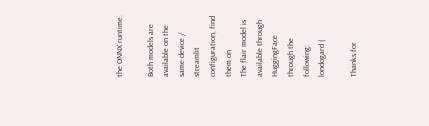the ONNX runtime.

Both models are available on the same device / streamlit configuration, find them on
The flair model is available through HuggingFace  through the following: londogard (

Thanks for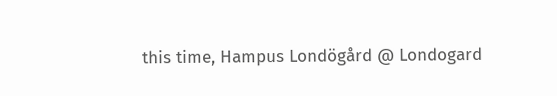this time, Hampus Londögård @ Londogard